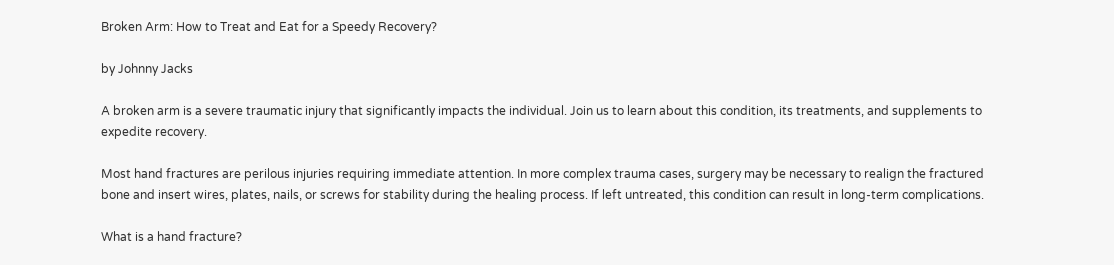Broken Arm: How to Treat and Eat for a Speedy Recovery?

by Johnny Jacks

A broken arm is a severe traumatic injury that significantly impacts the individual. Join us to learn about this condition, its treatments, and supplements to expedite recovery.

Most hand fractures are perilous injuries requiring immediate attention. In more complex trauma cases, surgery may be necessary to realign the fractured bone and insert wires, plates, nails, or screws for stability during the healing process. If left untreated, this condition can result in long-term complications.

What is a hand fracture?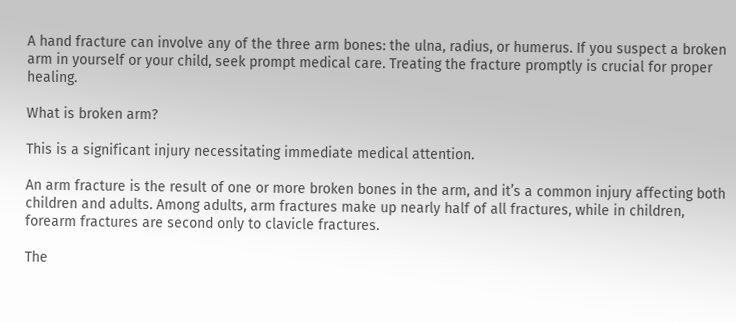A hand fracture can involve any of the three arm bones: the ulna, radius, or humerus. If you suspect a broken arm in yourself or your child, seek prompt medical care. Treating the fracture promptly is crucial for proper healing.

What is broken arm?

This is a significant injury necessitating immediate medical attention.

An arm fracture is the result of one or more broken bones in the arm, and it’s a common injury affecting both children and adults. Among adults, arm fractures make up nearly half of all fractures, while in children, forearm fractures are second only to clavicle fractures.

The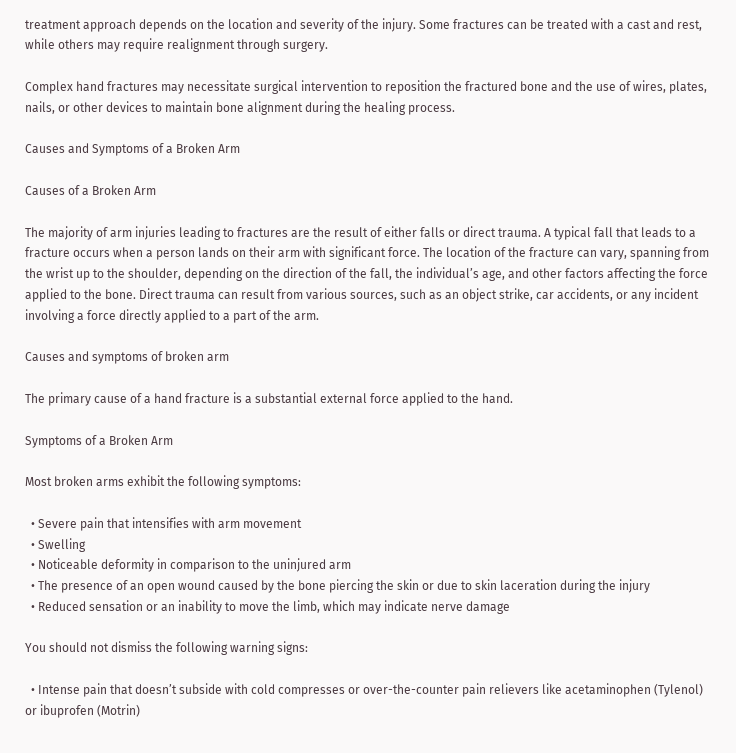treatment approach depends on the location and severity of the injury. Some fractures can be treated with a cast and rest, while others may require realignment through surgery.

Complex hand fractures may necessitate surgical intervention to reposition the fractured bone and the use of wires, plates, nails, or other devices to maintain bone alignment during the healing process.

Causes and Symptoms of a Broken Arm

Causes of a Broken Arm

The majority of arm injuries leading to fractures are the result of either falls or direct trauma. A typical fall that leads to a fracture occurs when a person lands on their arm with significant force. The location of the fracture can vary, spanning from the wrist up to the shoulder, depending on the direction of the fall, the individual’s age, and other factors affecting the force applied to the bone. Direct trauma can result from various sources, such as an object strike, car accidents, or any incident involving a force directly applied to a part of the arm.

Causes and symptoms of broken arm

The primary cause of a hand fracture is a substantial external force applied to the hand.

Symptoms of a Broken Arm

Most broken arms exhibit the following symptoms:

  • Severe pain that intensifies with arm movement
  • Swelling
  • Noticeable deformity in comparison to the uninjured arm
  • The presence of an open wound caused by the bone piercing the skin or due to skin laceration during the injury
  • Reduced sensation or an inability to move the limb, which may indicate nerve damage

You should not dismiss the following warning signs:

  • Intense pain that doesn’t subside with cold compresses or over-the-counter pain relievers like acetaminophen (Tylenol) or ibuprofen (Motrin)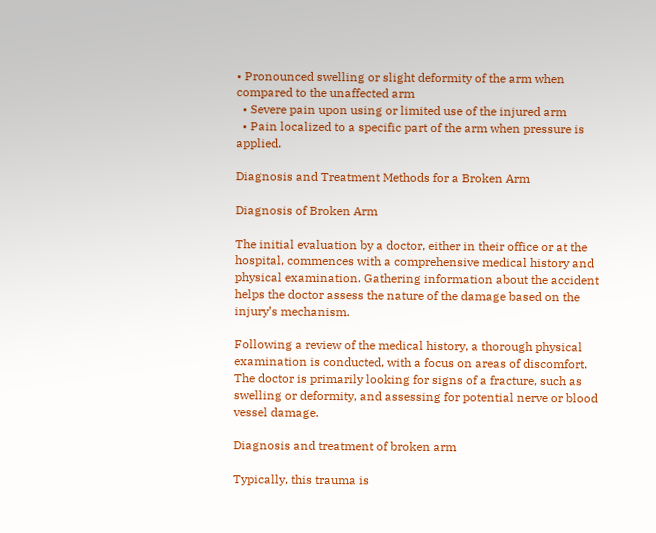• Pronounced swelling or slight deformity of the arm when compared to the unaffected arm
  • Severe pain upon using or limited use of the injured arm
  • Pain localized to a specific part of the arm when pressure is applied.

Diagnosis and Treatment Methods for a Broken Arm

Diagnosis of Broken Arm

The initial evaluation by a doctor, either in their office or at the hospital, commences with a comprehensive medical history and physical examination. Gathering information about the accident helps the doctor assess the nature of the damage based on the injury’s mechanism.

Following a review of the medical history, a thorough physical examination is conducted, with a focus on areas of discomfort. The doctor is primarily looking for signs of a fracture, such as swelling or deformity, and assessing for potential nerve or blood vessel damage.

Diagnosis and treatment of broken arm

Typically, this trauma is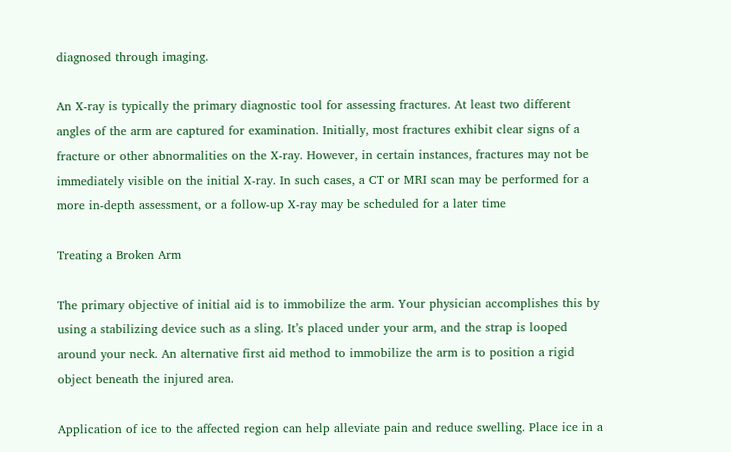diagnosed through imaging.

An X-ray is typically the primary diagnostic tool for assessing fractures. At least two different angles of the arm are captured for examination. Initially, most fractures exhibit clear signs of a fracture or other abnormalities on the X-ray. However, in certain instances, fractures may not be immediately visible on the initial X-ray. In such cases, a CT or MRI scan may be performed for a more in-depth assessment, or a follow-up X-ray may be scheduled for a later time

Treating a Broken Arm

The primary objective of initial aid is to immobilize the arm. Your physician accomplishes this by using a stabilizing device such as a sling. It’s placed under your arm, and the strap is looped around your neck. An alternative first aid method to immobilize the arm is to position a rigid object beneath the injured area.

Application of ice to the affected region can help alleviate pain and reduce swelling. Place ice in a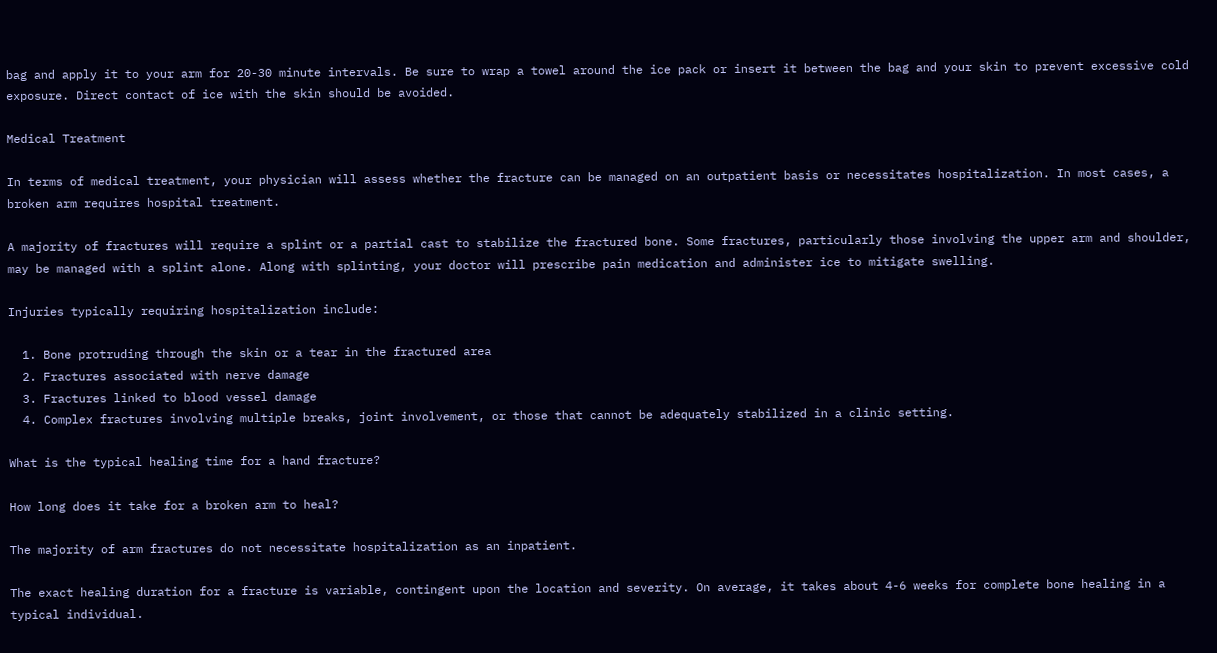bag and apply it to your arm for 20-30 minute intervals. Be sure to wrap a towel around the ice pack or insert it between the bag and your skin to prevent excessive cold exposure. Direct contact of ice with the skin should be avoided.

Medical Treatment

In terms of medical treatment, your physician will assess whether the fracture can be managed on an outpatient basis or necessitates hospitalization. In most cases, a broken arm requires hospital treatment.

A majority of fractures will require a splint or a partial cast to stabilize the fractured bone. Some fractures, particularly those involving the upper arm and shoulder, may be managed with a splint alone. Along with splinting, your doctor will prescribe pain medication and administer ice to mitigate swelling.

Injuries typically requiring hospitalization include:

  1. Bone protruding through the skin or a tear in the fractured area
  2. Fractures associated with nerve damage
  3. Fractures linked to blood vessel damage
  4. Complex fractures involving multiple breaks, joint involvement, or those that cannot be adequately stabilized in a clinic setting.

What is the typical healing time for a hand fracture?

How long does it take for a broken arm to heal?

The majority of arm fractures do not necessitate hospitalization as an inpatient.

The exact healing duration for a fracture is variable, contingent upon the location and severity. On average, it takes about 4-6 weeks for complete bone healing in a typical individual.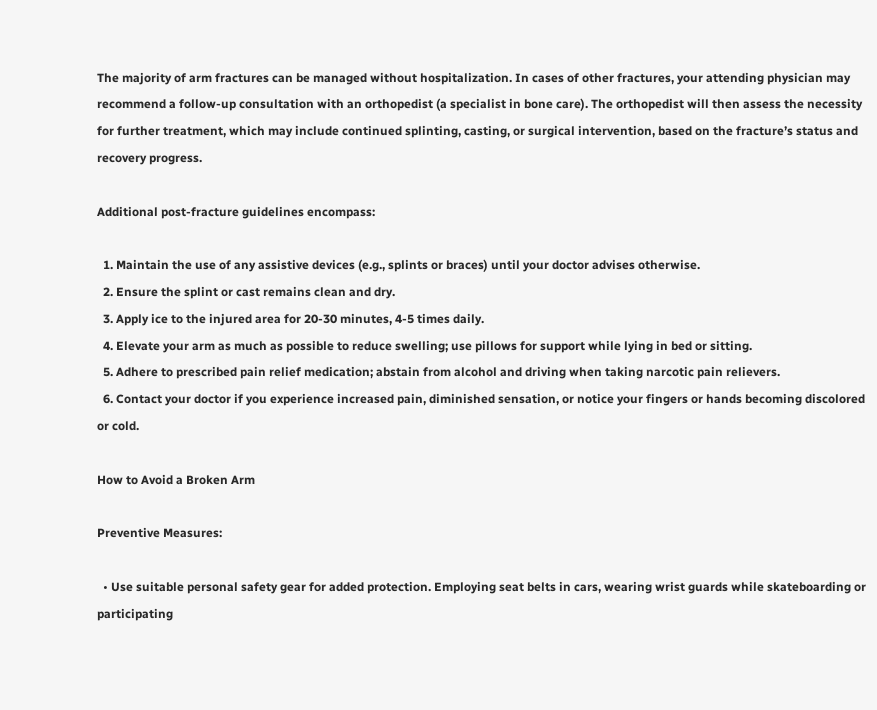The majority of arm fractures can be managed without hospitalization. In cases of other fractures, your attending physician may recommend a follow-up consultation with an orthopedist (a specialist in bone care). The orthopedist will then assess the necessity for further treatment, which may include continued splinting, casting, or surgical intervention, based on the fracture’s status and recovery progress.

Additional post-fracture guidelines encompass:

  1. Maintain the use of any assistive devices (e.g., splints or braces) until your doctor advises otherwise.
  2. Ensure the splint or cast remains clean and dry.
  3. Apply ice to the injured area for 20-30 minutes, 4-5 times daily.
  4. Elevate your arm as much as possible to reduce swelling; use pillows for support while lying in bed or sitting.
  5. Adhere to prescribed pain relief medication; abstain from alcohol and driving when taking narcotic pain relievers.
  6. Contact your doctor if you experience increased pain, diminished sensation, or notice your fingers or hands becoming discolored or cold.

How to Avoid a Broken Arm

Preventive Measures:

  • Use suitable personal safety gear for added protection. Employing seat belts in cars, wearing wrist guards while skateboarding or participating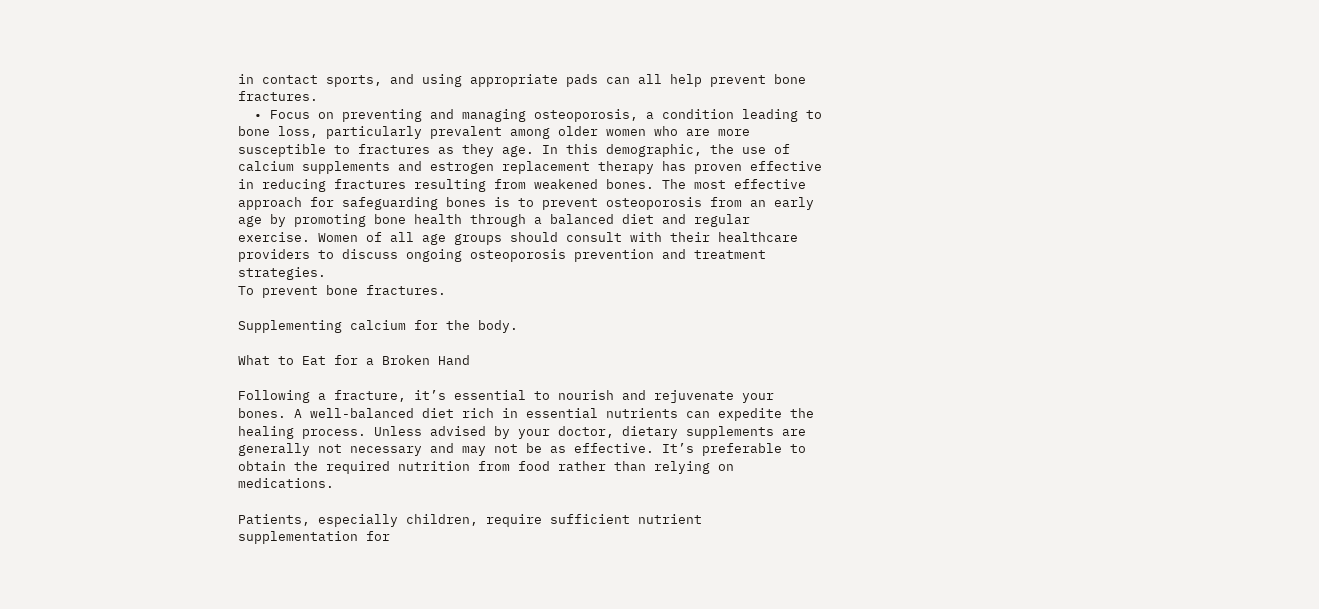in contact sports, and using appropriate pads can all help prevent bone fractures.
  • Focus on preventing and managing osteoporosis, a condition leading to bone loss, particularly prevalent among older women who are more susceptible to fractures as they age. In this demographic, the use of calcium supplements and estrogen replacement therapy has proven effective in reducing fractures resulting from weakened bones. The most effective approach for safeguarding bones is to prevent osteoporosis from an early age by promoting bone health through a balanced diet and regular exercise. Women of all age groups should consult with their healthcare providers to discuss ongoing osteoporosis prevention and treatment strategies.
To prevent bone fractures.

Supplementing calcium for the body.

What to Eat for a Broken Hand

Following a fracture, it’s essential to nourish and rejuvenate your bones. A well-balanced diet rich in essential nutrients can expedite the healing process. Unless advised by your doctor, dietary supplements are generally not necessary and may not be as effective. It’s preferable to obtain the required nutrition from food rather than relying on medications.

Patients, especially children, require sufficient nutrient supplementation for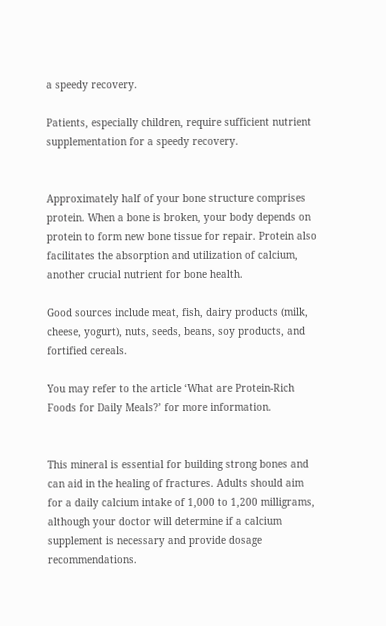a speedy recovery.

Patients, especially children, require sufficient nutrient supplementation for a speedy recovery.


Approximately half of your bone structure comprises protein. When a bone is broken, your body depends on protein to form new bone tissue for repair. Protein also facilitates the absorption and utilization of calcium, another crucial nutrient for bone health.

Good sources include meat, fish, dairy products (milk, cheese, yogurt), nuts, seeds, beans, soy products, and fortified cereals.

You may refer to the article ‘What are Protein-Rich Foods for Daily Meals?’ for more information.


This mineral is essential for building strong bones and can aid in the healing of fractures. Adults should aim for a daily calcium intake of 1,000 to 1,200 milligrams, although your doctor will determine if a calcium supplement is necessary and provide dosage recommendations.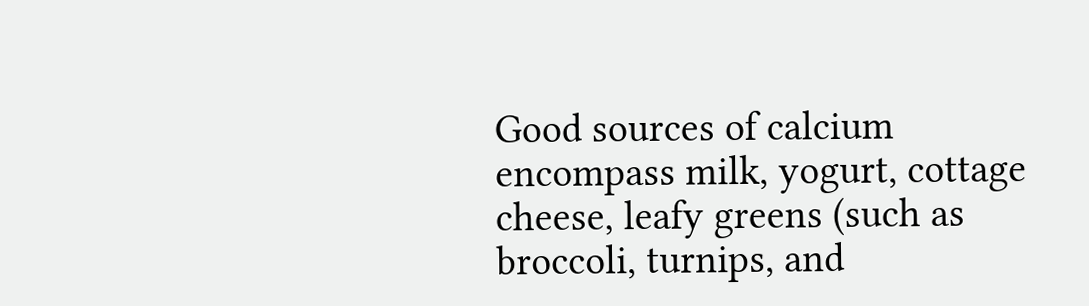Good sources of calcium encompass milk, yogurt, cottage cheese, leafy greens (such as broccoli, turnips, and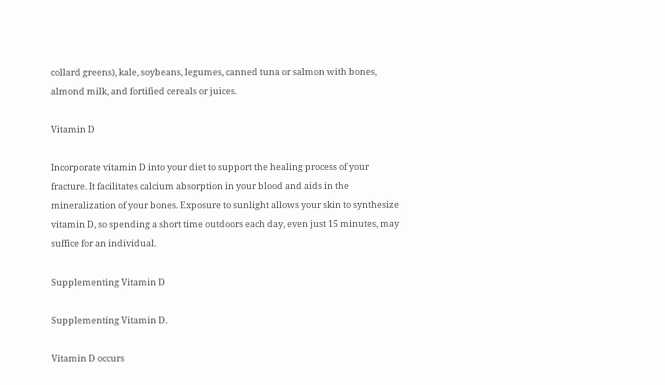collard greens), kale, soybeans, legumes, canned tuna or salmon with bones, almond milk, and fortified cereals or juices.

Vitamin D

Incorporate vitamin D into your diet to support the healing process of your fracture. It facilitates calcium absorption in your blood and aids in the mineralization of your bones. Exposure to sunlight allows your skin to synthesize vitamin D, so spending a short time outdoors each day, even just 15 minutes, may suffice for an individual.

Supplementing Vitamin D

Supplementing Vitamin D.

Vitamin D occurs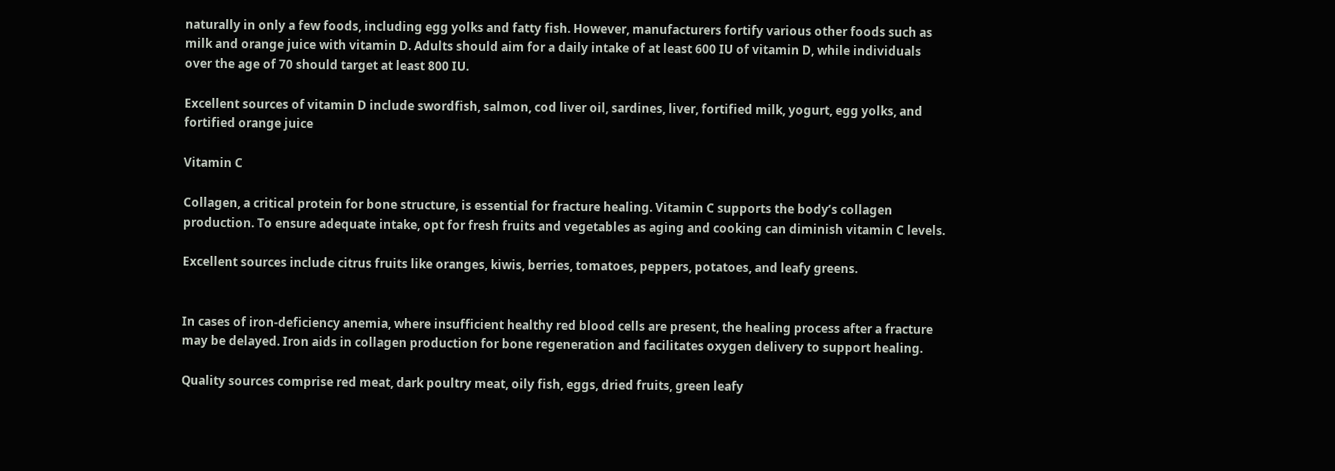naturally in only a few foods, including egg yolks and fatty fish. However, manufacturers fortify various other foods such as milk and orange juice with vitamin D. Adults should aim for a daily intake of at least 600 IU of vitamin D, while individuals over the age of 70 should target at least 800 IU.

Excellent sources of vitamin D include swordfish, salmon, cod liver oil, sardines, liver, fortified milk, yogurt, egg yolks, and fortified orange juice

Vitamin C

Collagen, a critical protein for bone structure, is essential for fracture healing. Vitamin C supports the body’s collagen production. To ensure adequate intake, opt for fresh fruits and vegetables as aging and cooking can diminish vitamin C levels.

Excellent sources include citrus fruits like oranges, kiwis, berries, tomatoes, peppers, potatoes, and leafy greens.


In cases of iron-deficiency anemia, where insufficient healthy red blood cells are present, the healing process after a fracture may be delayed. Iron aids in collagen production for bone regeneration and facilitates oxygen delivery to support healing.

Quality sources comprise red meat, dark poultry meat, oily fish, eggs, dried fruits, green leafy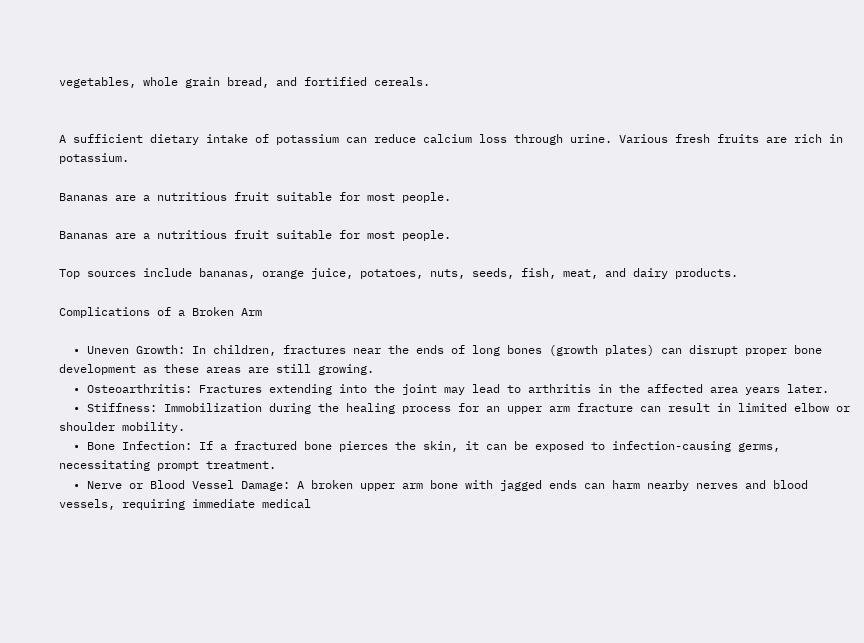vegetables, whole grain bread, and fortified cereals.


A sufficient dietary intake of potassium can reduce calcium loss through urine. Various fresh fruits are rich in potassium.

Bananas are a nutritious fruit suitable for most people.

Bananas are a nutritious fruit suitable for most people.

Top sources include bananas, orange juice, potatoes, nuts, seeds, fish, meat, and dairy products.

Complications of a Broken Arm

  • Uneven Growth: In children, fractures near the ends of long bones (growth plates) can disrupt proper bone development as these areas are still growing.
  • Osteoarthritis: Fractures extending into the joint may lead to arthritis in the affected area years later.
  • Stiffness: Immobilization during the healing process for an upper arm fracture can result in limited elbow or shoulder mobility.
  • Bone Infection: If a fractured bone pierces the skin, it can be exposed to infection-causing germs, necessitating prompt treatment.
  • Nerve or Blood Vessel Damage: A broken upper arm bone with jagged ends can harm nearby nerves and blood vessels, requiring immediate medical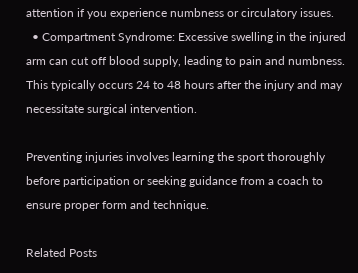attention if you experience numbness or circulatory issues.
  • Compartment Syndrome: Excessive swelling in the injured arm can cut off blood supply, leading to pain and numbness. This typically occurs 24 to 48 hours after the injury and may necessitate surgical intervention.

Preventing injuries involves learning the sport thoroughly before participation or seeking guidance from a coach to ensure proper form and technique.

Related Posts